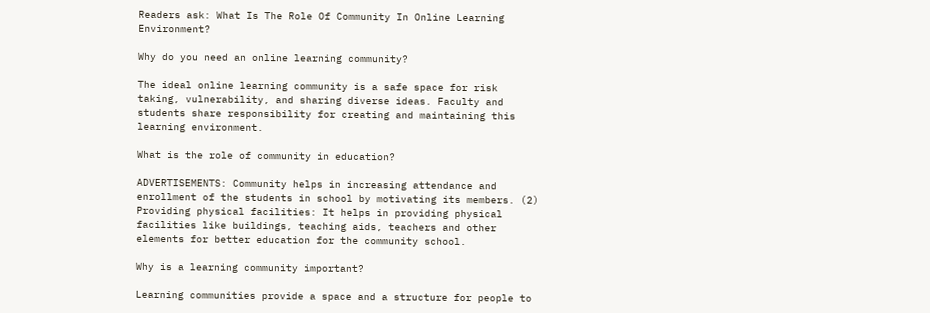Readers ask: What Is The Role Of Community In Online Learning Environment?

Why do you need an online learning community?

The ideal online learning community is a safe space for risk taking, vulnerability, and sharing diverse ideas. Faculty and students share responsibility for creating and maintaining this learning environment.

What is the role of community in education?

ADVERTISEMENTS: Community helps in increasing attendance and enrollment of the students in school by motivating its members. (2) Providing physical facilities: It helps in providing physical facilities like buildings, teaching aids, teachers and other elements for better education for the community school.

Why is a learning community important?

Learning communities provide a space and a structure for people to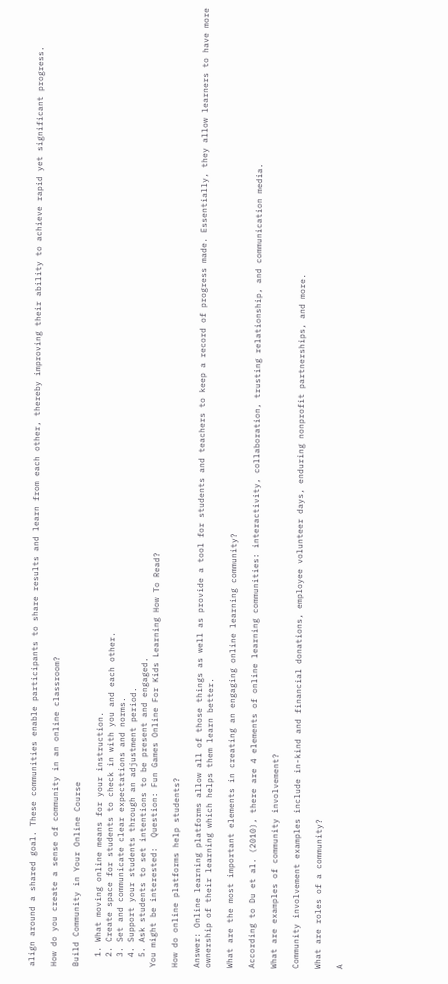align around a shared goal. These communities enable participants to share results and learn from each other, thereby improving their ability to achieve rapid yet significant progress.

How do you create a sense of community in an online classroom?

Build Community in Your Online Course

  1. What moving online means for your instruction.
  2. Create space for students to check in with you and each other.
  3. Set and communicate clear expectations and norms.
  4. Support your students through an adjustment period.
  5. Ask students to set intentions to be present and engaged.
You might be interested:  Question: Fun Games Online For Kids Learning How To Read?

How do online platforms help students?

Answer: Online learning platforms allow all of those things as well as provide a tool for students and teachers to keep a record of progress made. Essentially, they allow learners to have more ownership of their learning which helps them learn better.

What are the most important elements in creating an engaging online learning community?

According to Du et al. (2010), there are 4 elements of online learning communities: interactivity, collaboration, trusting relationship, and communication media.

What are examples of community involvement?

Community involvement examples include in-kind and financial donations, employee volunteer days, enduring nonprofit partnerships, and more.

What are roles of a community?

A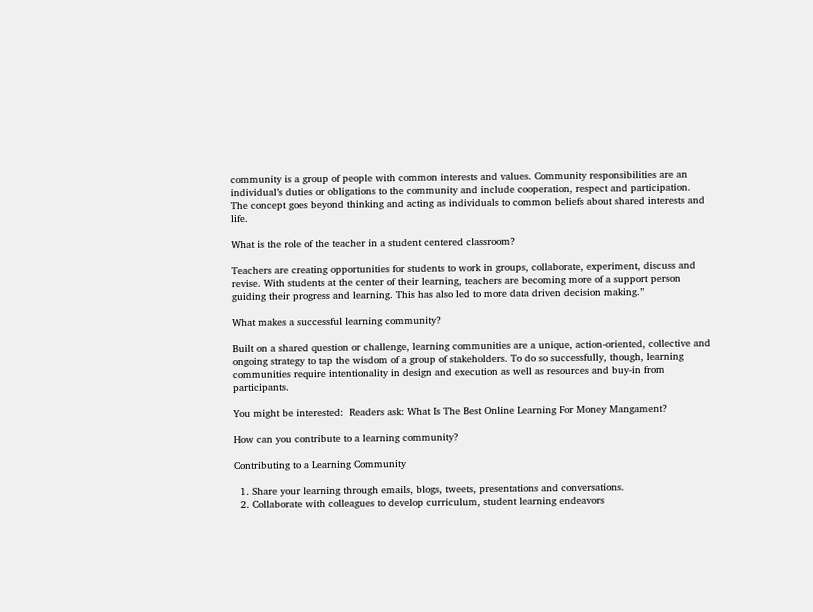community is a group of people with common interests and values. Community responsibilities are an individual’s duties or obligations to the community and include cooperation, respect and participation. The concept goes beyond thinking and acting as individuals to common beliefs about shared interests and life.

What is the role of the teacher in a student centered classroom?

Teachers are creating opportunities for students to work in groups, collaborate, experiment, discuss and revise. With students at the center of their learning, teachers are becoming more of a support person guiding their progress and learning. This has also led to more data driven decision making.”

What makes a successful learning community?

Built on a shared question or challenge, learning communities are a unique, action-oriented, collective and ongoing strategy to tap the wisdom of a group of stakeholders. To do so successfully, though, learning communities require intentionality in design and execution as well as resources and buy-in from participants.

You might be interested:  Readers ask: What Is The Best Online Learning For Money Mangament?

How can you contribute to a learning community?

Contributing to a Learning Community

  1. Share your learning through emails, blogs, tweets, presentations and conversations.
  2. Collaborate with colleagues to develop curriculum, student learning endeavors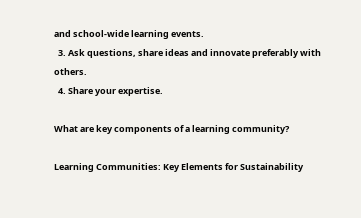and school-wide learning events.
  3. Ask questions, share ideas and innovate preferably with others.
  4. Share your expertise.

What are key components of a learning community?

Learning Communities: Key Elements for Sustainability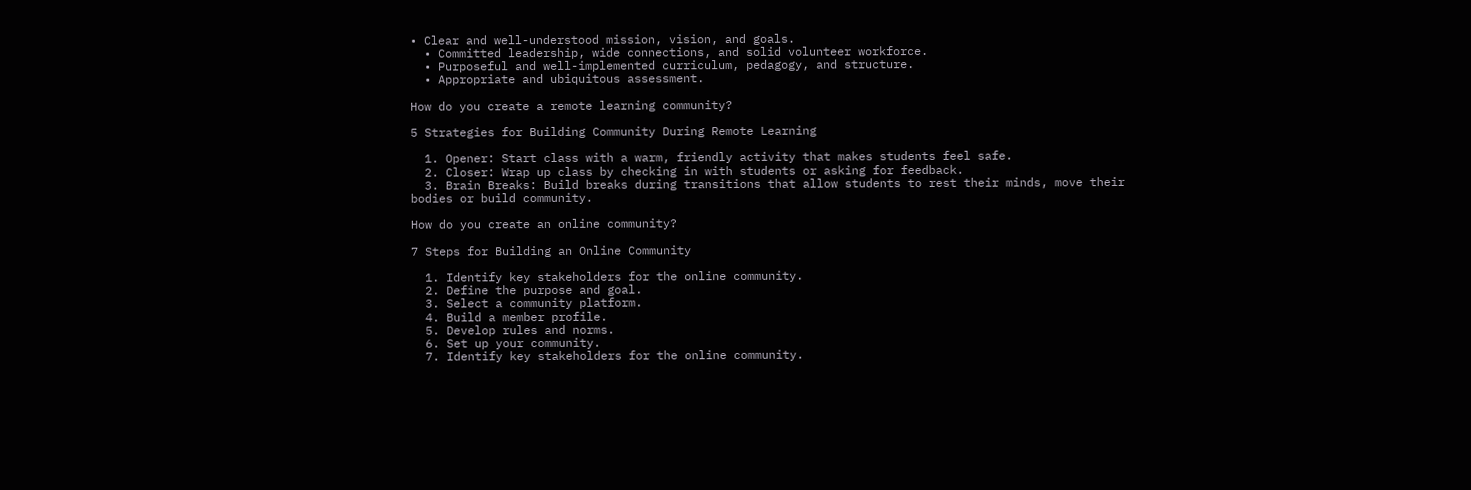• Clear and well-understood mission, vision, and goals.
  • Committed leadership, wide connections, and solid volunteer workforce.
  • Purposeful and well-implemented curriculum, pedagogy, and structure.
  • Appropriate and ubiquitous assessment.

How do you create a remote learning community?

5 Strategies for Building Community During Remote Learning

  1. Opener: Start class with a warm, friendly activity that makes students feel safe.
  2. Closer: Wrap up class by checking in with students or asking for feedback.
  3. Brain Breaks: Build breaks during transitions that allow students to rest their minds, move their bodies or build community.

How do you create an online community?

7 Steps for Building an Online Community

  1. Identify key stakeholders for the online community.
  2. Define the purpose and goal.
  3. Select a community platform.
  4. Build a member profile.
  5. Develop rules and norms.
  6. Set up your community.
  7. Identify key stakeholders for the online community.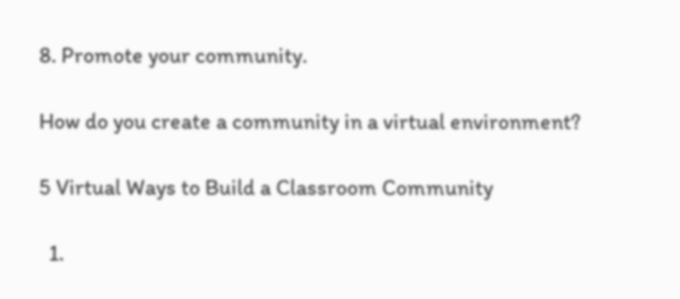8. Promote your community.

How do you create a community in a virtual environment?

5 Virtual Ways to Build a Classroom Community

  1.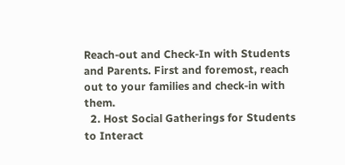Reach-out and Check-In with Students and Parents. First and foremost, reach out to your families and check-in with them.
  2. Host Social Gatherings for Students to Interact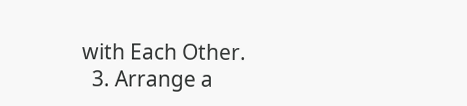with Each Other.
  3. Arrange a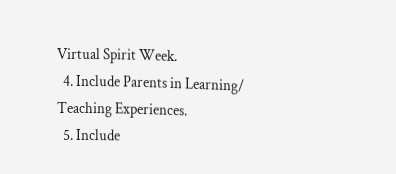Virtual Spirit Week.
  4. Include Parents in Learning/ Teaching Experiences.
  5. Include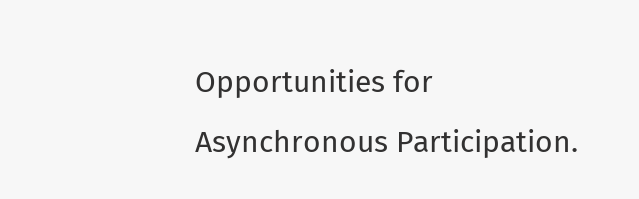Opportunities for Asynchronous Participation.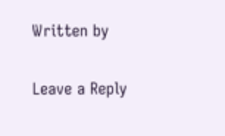Written by

Leave a Reply